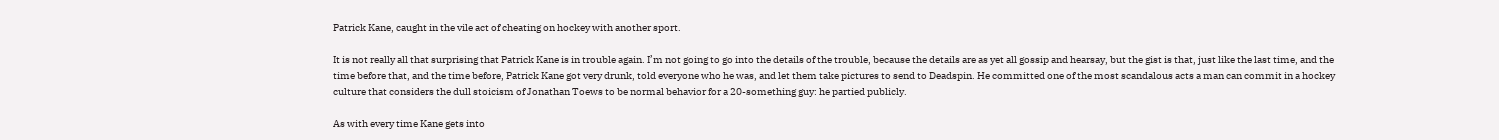Patrick Kane, caught in the vile act of cheating on hockey with another sport.

It is not really all that surprising that Patrick Kane is in trouble again. I’m not going to go into the details of the trouble, because the details are as yet all gossip and hearsay, but the gist is that, just like the last time, and the time before that, and the time before, Patrick Kane got very drunk, told everyone who he was, and let them take pictures to send to Deadspin. He committed one of the most scandalous acts a man can commit in a hockey culture that considers the dull stoicism of Jonathan Toews to be normal behavior for a 20-something guy: he partied publicly.

As with every time Kane gets into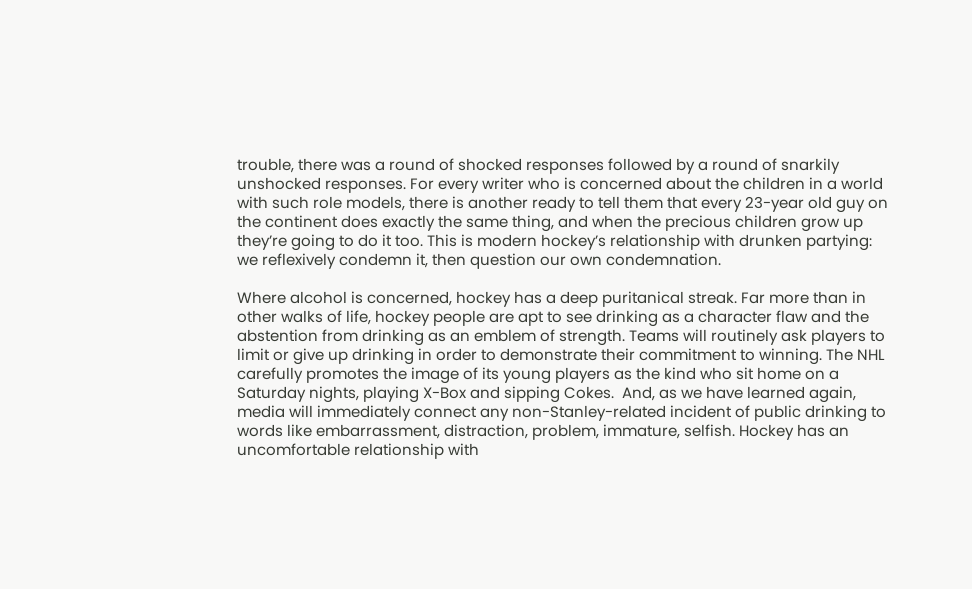trouble, there was a round of shocked responses followed by a round of snarkily unshocked responses. For every writer who is concerned about the children in a world with such role models, there is another ready to tell them that every 23-year old guy on the continent does exactly the same thing, and when the precious children grow up they’re going to do it too. This is modern hockey’s relationship with drunken partying: we reflexively condemn it, then question our own condemnation.

Where alcohol is concerned, hockey has a deep puritanical streak. Far more than in other walks of life, hockey people are apt to see drinking as a character flaw and the abstention from drinking as an emblem of strength. Teams will routinely ask players to limit or give up drinking in order to demonstrate their commitment to winning. The NHL carefully promotes the image of its young players as the kind who sit home on a Saturday nights, playing X-Box and sipping Cokes.  And, as we have learned again, media will immediately connect any non-Stanley-related incident of public drinking to words like embarrassment, distraction, problem, immature, selfish. Hockey has an uncomfortable relationship with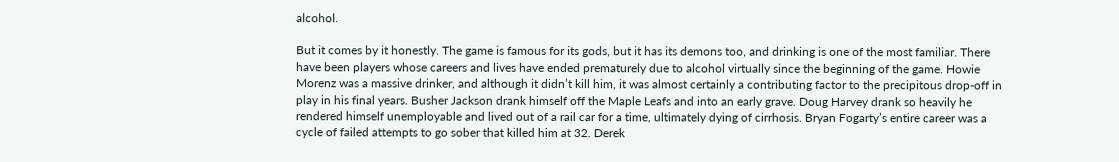alcohol.

But it comes by it honestly. The game is famous for its gods, but it has its demons too, and drinking is one of the most familiar. There have been players whose careers and lives have ended prematurely due to alcohol virtually since the beginning of the game. Howie Morenz was a massive drinker, and although it didn’t kill him, it was almost certainly a contributing factor to the precipitous drop-off in play in his final years. Busher Jackson drank himself off the Maple Leafs and into an early grave. Doug Harvey drank so heavily he rendered himself unemployable and lived out of a rail car for a time, ultimately dying of cirrhosis. Bryan Fogarty’s entire career was a cycle of failed attempts to go sober that killed him at 32. Derek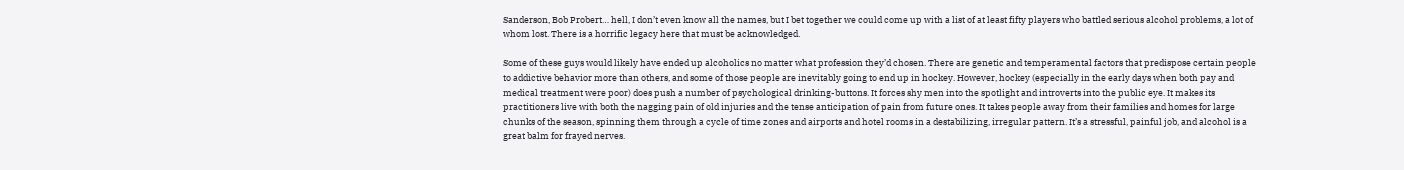Sanderson, Bob Probert… hell, I don’t even know all the names, but I bet together we could come up with a list of at least fifty players who battled serious alcohol problems, a lot of whom lost. There is a horrific legacy here that must be acknowledged.

Some of these guys would likely have ended up alcoholics no matter what profession they’d chosen. There are genetic and temperamental factors that predispose certain people to addictive behavior more than others, and some of those people are inevitably going to end up in hockey. However, hockey (especially in the early days when both pay and medical treatment were poor) does push a number of psychological drinking-buttons. It forces shy men into the spotlight and introverts into the public eye. It makes its practitioners live with both the nagging pain of old injuries and the tense anticipation of pain from future ones. It takes people away from their families and homes for large chunks of the season, spinning them through a cycle of time zones and airports and hotel rooms in a destabilizing, irregular pattern. It’s a stressful, painful job, and alcohol is a great balm for frayed nerves.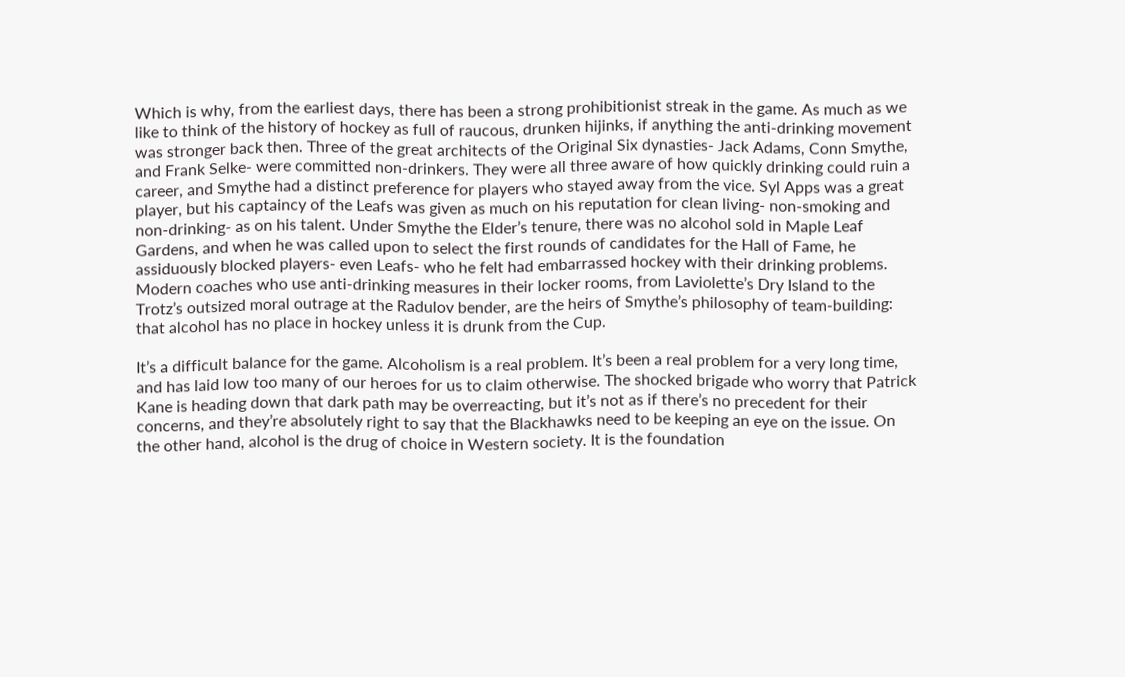Which is why, from the earliest days, there has been a strong prohibitionist streak in the game. As much as we like to think of the history of hockey as full of raucous, drunken hijinks, if anything the anti-drinking movement was stronger back then. Three of the great architects of the Original Six dynasties- Jack Adams, Conn Smythe, and Frank Selke- were committed non-drinkers. They were all three aware of how quickly drinking could ruin a career, and Smythe had a distinct preference for players who stayed away from the vice. Syl Apps was a great player, but his captaincy of the Leafs was given as much on his reputation for clean living- non-smoking and non-drinking- as on his talent. Under Smythe the Elder’s tenure, there was no alcohol sold in Maple Leaf Gardens, and when he was called upon to select the first rounds of candidates for the Hall of Fame, he assiduously blocked players- even Leafs- who he felt had embarrassed hockey with their drinking problems. Modern coaches who use anti-drinking measures in their locker rooms, from Laviolette’s Dry Island to the Trotz’s outsized moral outrage at the Radulov bender, are the heirs of Smythe’s philosophy of team-building: that alcohol has no place in hockey unless it is drunk from the Cup.

It’s a difficult balance for the game. Alcoholism is a real problem. It’s been a real problem for a very long time, and has laid low too many of our heroes for us to claim otherwise. The shocked brigade who worry that Patrick Kane is heading down that dark path may be overreacting, but it’s not as if there’s no precedent for their concerns, and they’re absolutely right to say that the Blackhawks need to be keeping an eye on the issue. On the other hand, alcohol is the drug of choice in Western society. It is the foundation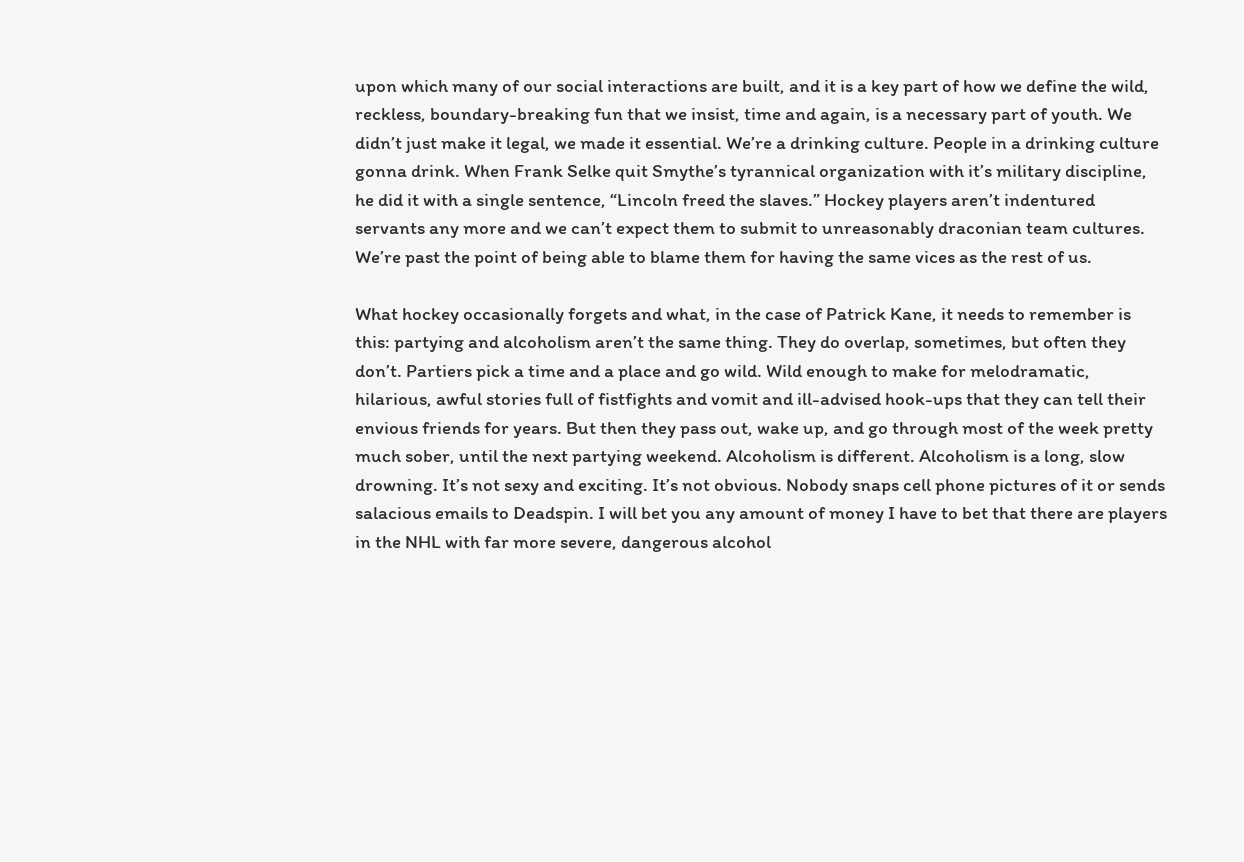upon which many of our social interactions are built, and it is a key part of how we define the wild, reckless, boundary-breaking fun that we insist, time and again, is a necessary part of youth. We didn’t just make it legal, we made it essential. We’re a drinking culture. People in a drinking culture gonna drink. When Frank Selke quit Smythe’s tyrannical organization with it’s military discipline, he did it with a single sentence, “Lincoln freed the slaves.” Hockey players aren’t indentured servants any more and we can’t expect them to submit to unreasonably draconian team cultures. We’re past the point of being able to blame them for having the same vices as the rest of us.

What hockey occasionally forgets and what, in the case of Patrick Kane, it needs to remember is this: partying and alcoholism aren’t the same thing. They do overlap, sometimes, but often they don’t. Partiers pick a time and a place and go wild. Wild enough to make for melodramatic, hilarious, awful stories full of fistfights and vomit and ill-advised hook-ups that they can tell their envious friends for years. But then they pass out, wake up, and go through most of the week pretty much sober, until the next partying weekend. Alcoholism is different. Alcoholism is a long, slow drowning. It’s not sexy and exciting. It’s not obvious. Nobody snaps cell phone pictures of it or sends salacious emails to Deadspin. I will bet you any amount of money I have to bet that there are players in the NHL with far more severe, dangerous alcohol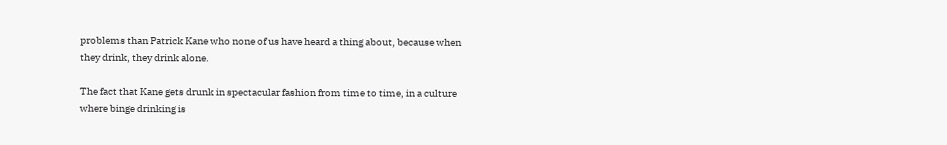problems than Patrick Kane who none of us have heard a thing about, because when they drink, they drink alone.

The fact that Kane gets drunk in spectacular fashion from time to time, in a culture where binge drinking is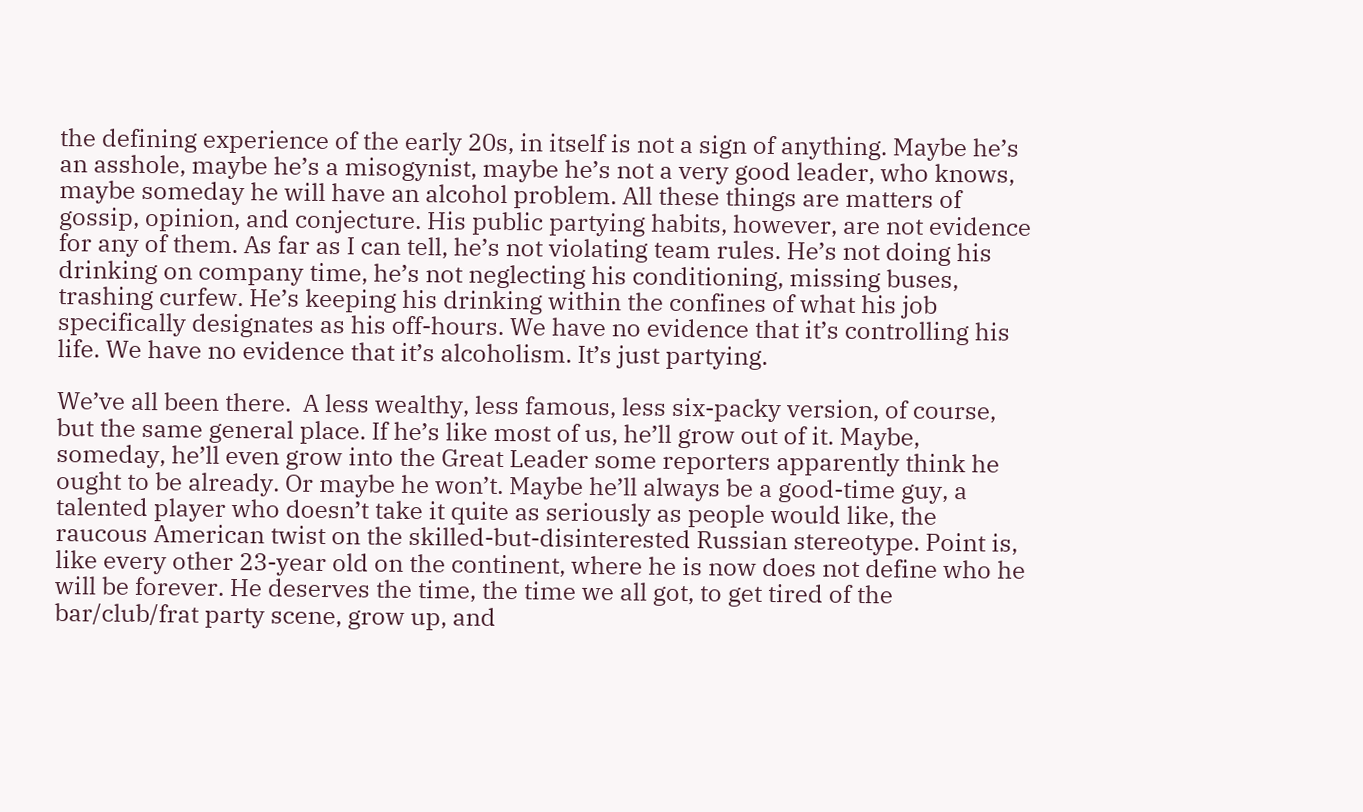the defining experience of the early 20s, in itself is not a sign of anything. Maybe he’s an asshole, maybe he’s a misogynist, maybe he’s not a very good leader, who knows, maybe someday he will have an alcohol problem. All these things are matters of gossip, opinion, and conjecture. His public partying habits, however, are not evidence for any of them. As far as I can tell, he’s not violating team rules. He’s not doing his drinking on company time, he’s not neglecting his conditioning, missing buses, trashing curfew. He’s keeping his drinking within the confines of what his job specifically designates as his off-hours. We have no evidence that it’s controlling his life. We have no evidence that it’s alcoholism. It’s just partying.

We’ve all been there.  A less wealthy, less famous, less six-packy version, of course, but the same general place. If he’s like most of us, he’ll grow out of it. Maybe, someday, he’ll even grow into the Great Leader some reporters apparently think he ought to be already. Or maybe he won’t. Maybe he’ll always be a good-time guy, a talented player who doesn’t take it quite as seriously as people would like, the raucous American twist on the skilled-but-disinterested Russian stereotype. Point is, like every other 23-year old on the continent, where he is now does not define who he will be forever. He deserves the time, the time we all got, to get tired of the bar/club/frat party scene, grow up, and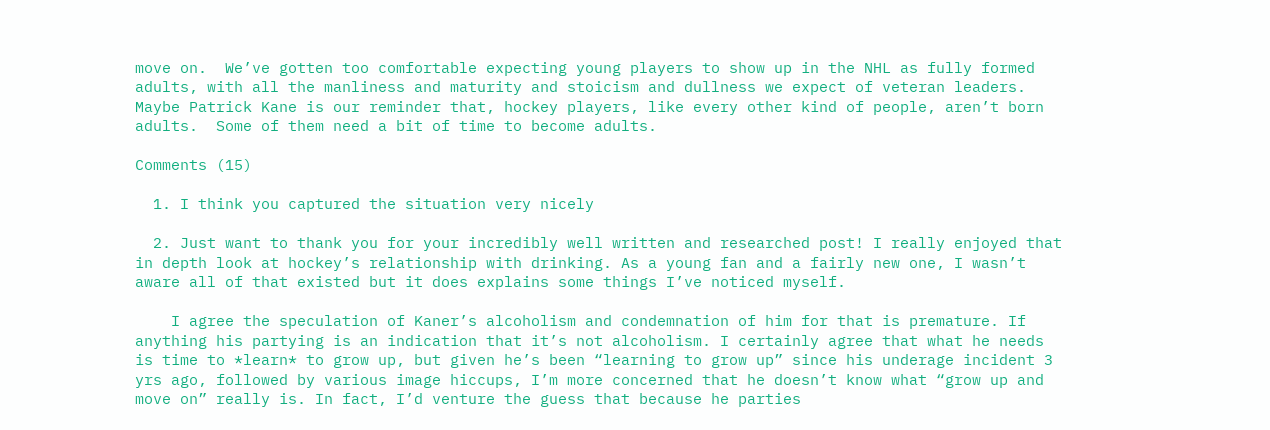move on.  We’ve gotten too comfortable expecting young players to show up in the NHL as fully formed adults, with all the manliness and maturity and stoicism and dullness we expect of veteran leaders.  Maybe Patrick Kane is our reminder that, hockey players, like every other kind of people, aren’t born adults.  Some of them need a bit of time to become adults.

Comments (15)

  1. I think you captured the situation very nicely

  2. Just want to thank you for your incredibly well written and researched post! I really enjoyed that in depth look at hockey’s relationship with drinking. As a young fan and a fairly new one, I wasn’t aware all of that existed but it does explains some things I’ve noticed myself.

    I agree the speculation of Kaner’s alcoholism and condemnation of him for that is premature. If anything his partying is an indication that it’s not alcoholism. I certainly agree that what he needs is time to *learn* to grow up, but given he’s been “learning to grow up” since his underage incident 3 yrs ago, followed by various image hiccups, I’m more concerned that he doesn’t know what “grow up and move on” really is. In fact, I’d venture the guess that because he parties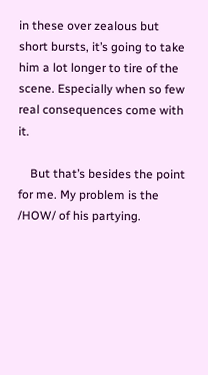in these over zealous but short bursts, it’s going to take him a lot longer to tire of the scene. Especially when so few real consequences come with it.

    But that’s besides the point for me. My problem is the /HOW/ of his partying.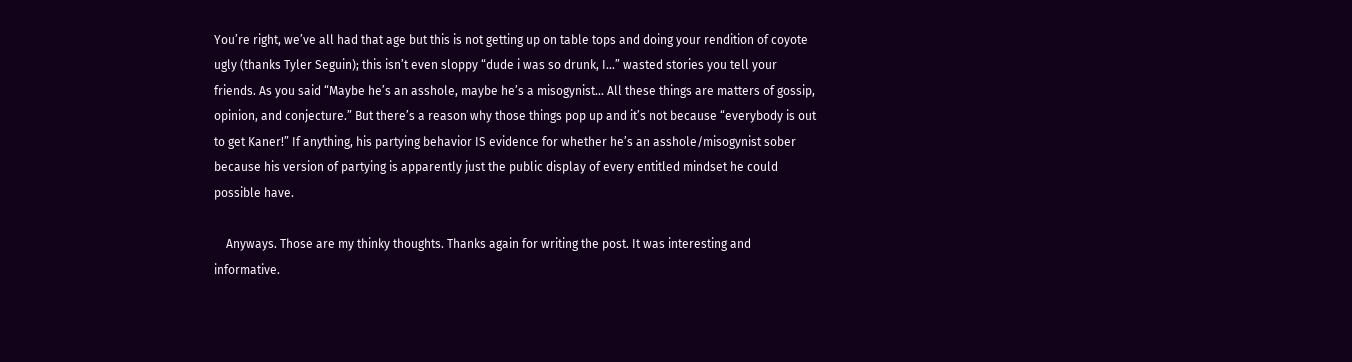You’re right, we’ve all had that age but this is not getting up on table tops and doing your rendition of coyote ugly (thanks Tyler Seguin); this isn’t even sloppy “dude i was so drunk, I…” wasted stories you tell your friends. As you said “Maybe he’s an asshole, maybe he’s a misogynist… All these things are matters of gossip, opinion, and conjecture.” But there’s a reason why those things pop up and it’s not because “everybody is out to get Kaner!” If anything, his partying behavior IS evidence for whether he’s an asshole/misogynist sober because his version of partying is apparently just the public display of every entitled mindset he could possible have.

    Anyways. Those are my thinky thoughts. Thanks again for writing the post. It was interesting and informative.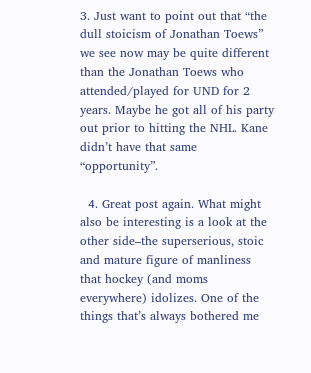3. Just want to point out that “the dull stoicism of Jonathan Toews” we see now may be quite different than the Jonathan Toews who attended/played for UND for 2 years. Maybe he got all of his party out prior to hitting the NHL. Kane didn’t have that same “opportunity”.

  4. Great post again. What might also be interesting is a look at the other side–the superserious, stoic and mature figure of manliness that hockey (and moms everywhere) idolizes. One of the things that’s always bothered me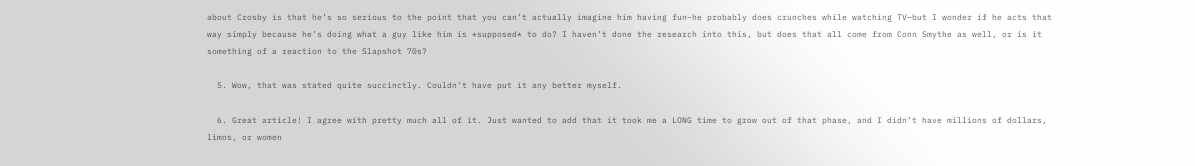about Crosby is that he’s so serious to the point that you can’t actually imagine him having fun–he probably does crunches while watching TV–but I wonder if he acts that way simply because he’s doing what a guy like him is *supposed* to do? I haven’t done the research into this, but does that all come from Conn Smythe as well, or is it something of a reaction to the Slapshot 70s?

  5. Wow, that was stated quite succinctly. Couldn’t have put it any better myself.

  6. Great article! I agree with pretty much all of it. Just wanted to add that it took me a LONG time to grow out of that phase, and I didn’t have millions of dollars, limos, or women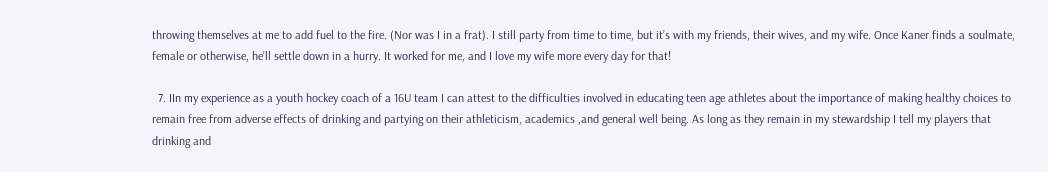throwing themselves at me to add fuel to the fire. (Nor was I in a frat). I still party from time to time, but it’s with my friends, their wives, and my wife. Once Kaner finds a soulmate, female or otherwise, he’ll settle down in a hurry. It worked for me, and I love my wife more every day for that!

  7. IIn my experience as a youth hockey coach of a 16U team I can attest to the difficulties involved in educating teen age athletes about the importance of making healthy choices to remain free from adverse effects of drinking and partying on their athleticism, academics ,and general well being. As long as they remain in my stewardship I tell my players that drinking and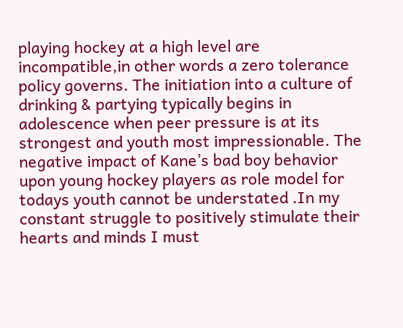playing hockey at a high level are incompatible,in other words a zero tolerance policy governs. The initiation into a culture of drinking & partying typically begins in adolescence when peer pressure is at its strongest and youth most impressionable. The negative impact of Kane’s bad boy behavior upon young hockey players as role model for todays youth cannot be understated .In my constant struggle to positively stimulate their hearts and minds I must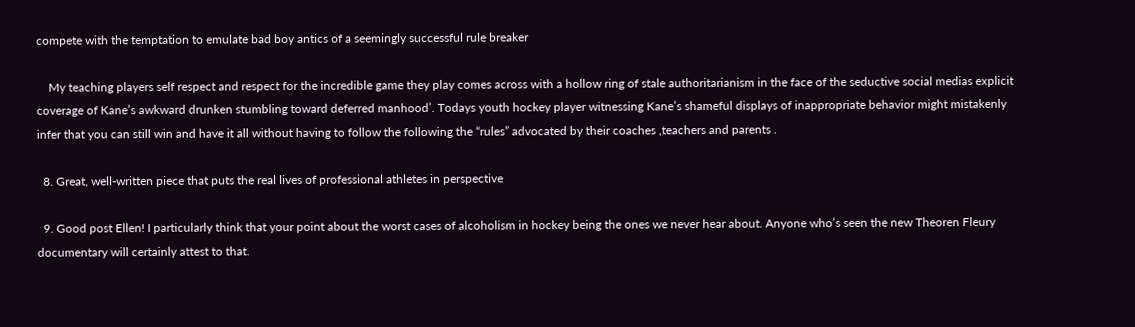compete with the temptation to emulate bad boy antics of a seemingly successful rule breaker

    My teaching players self respect and respect for the incredible game they play comes across with a hollow ring of stale authoritarianism in the face of the seductive social medias explicit coverage of Kane’s awkward drunken stumbling toward deferred manhood’. Todays youth hockey player witnessing Kane’s shameful displays of inappropriate behavior might mistakenly infer that you can still win and have it all without having to follow the following the “rules” advocated by their coaches ,teachers and parents .

  8. Great, well-written piece that puts the real lives of professional athletes in perspective

  9. Good post Ellen! I particularly think that your point about the worst cases of alcoholism in hockey being the ones we never hear about. Anyone who’s seen the new Theoren Fleury documentary will certainly attest to that.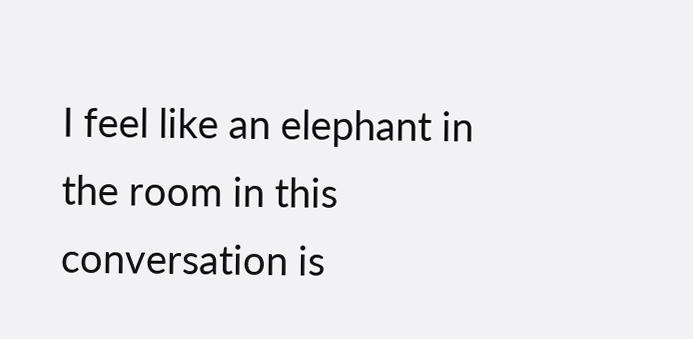I feel like an elephant in the room in this conversation is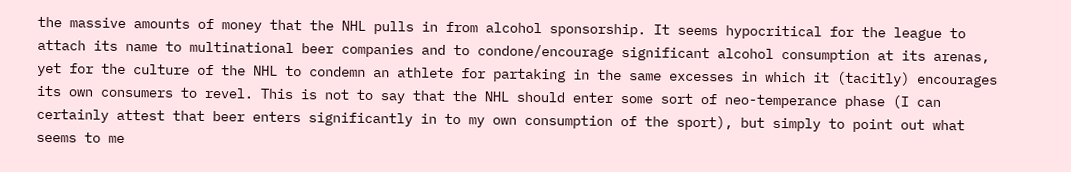the massive amounts of money that the NHL pulls in from alcohol sponsorship. It seems hypocritical for the league to attach its name to multinational beer companies and to condone/encourage significant alcohol consumption at its arenas, yet for the culture of the NHL to condemn an athlete for partaking in the same excesses in which it (tacitly) encourages its own consumers to revel. This is not to say that the NHL should enter some sort of neo-temperance phase (I can certainly attest that beer enters significantly in to my own consumption of the sport), but simply to point out what seems to me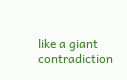like a giant contradiction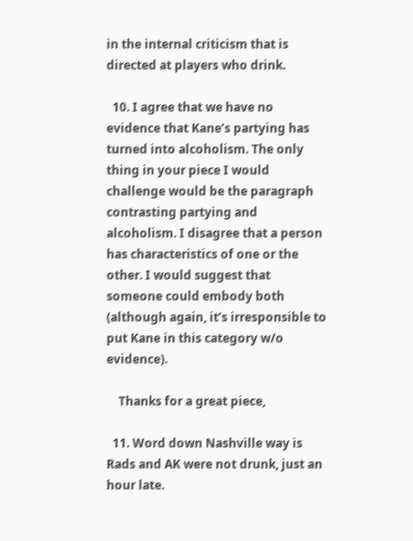in the internal criticism that is directed at players who drink.

  10. I agree that we have no evidence that Kane’s partying has turned into alcoholism. The only thing in your piece I would challenge would be the paragraph contrasting partying and alcoholism. I disagree that a person has characteristics of one or the other. I would suggest that someone could embody both (although again, it’s irresponsible to put Kane in this category w/o evidence).

    Thanks for a great piece,

  11. Word down Nashville way is Rads and AK were not drunk, just an hour late.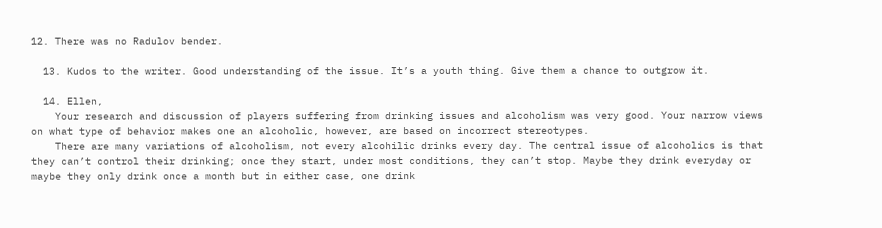12. There was no Radulov bender.

  13. Kudos to the writer. Good understanding of the issue. It’s a youth thing. Give them a chance to outgrow it.

  14. Ellen,
    Your research and discussion of players suffering from drinking issues and alcoholism was very good. Your narrow views on what type of behavior makes one an alcoholic, however, are based on incorrect stereotypes.
    There are many variations of alcoholism, not every alcohilic drinks every day. The central issue of alcoholics is that they can’t control their drinking; once they start, under most conditions, they can’t stop. Maybe they drink everyday or maybe they only drink once a month but in either case, one drink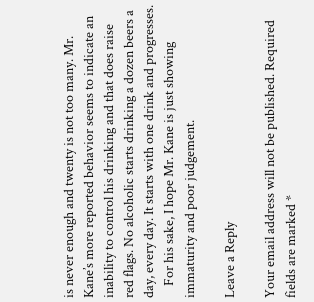is never enough and twenty is not too many. Mr. Kane’s more reported behavior seems to indicate an inability to control his drinking and that does raise red flags. No alcoholic starts drinking a dozen beers a day, every day. It starts with one drink and progresses.
    For his sake, I hope Mr. Kane is just showing immaturity and poor judgement.

Leave a Reply

Your email address will not be published. Required fields are marked *